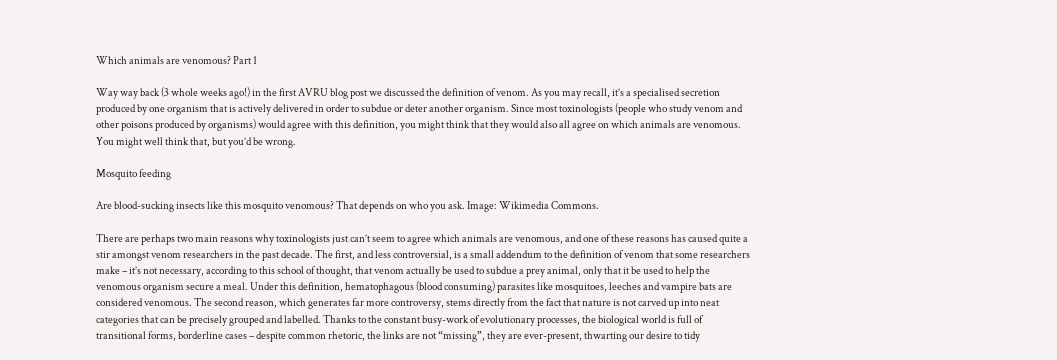Which animals are venomous? Part 1

Way way back (3 whole weeks ago!) in the first AVRU blog post we discussed the definition of venom. As you may recall, it’s a specialised secretion produced by one organism that is actively delivered in order to subdue or deter another organism. Since most toxinologists (people who study venom and other poisons produced by organisms) would agree with this definition, you might think that they would also all agree on which animals are venomous. You might well think that, but you’d be wrong.

Mosquito feeding

Are blood-sucking insects like this mosquito venomous? That depends on who you ask. Image: Wikimedia Commons.

There are perhaps two main reasons why toxinologists just can’t seem to agree which animals are venomous, and one of these reasons has caused quite a stir amongst venom researchers in the past decade. The first, and less controversial, is a small addendum to the definition of venom that some researchers make – it’s not necessary, according to this school of thought, that venom actually be used to subdue a prey animal, only that it be used to help the venomous organism secure a meal. Under this definition, hematophagous (blood consuming) parasites like mosquitoes, leeches and vampire bats are considered venomous. The second reason, which generates far more controversy, stems directly from the fact that nature is not carved up into neat categories that can be precisely grouped and labelled. Thanks to the constant busy-work of evolutionary processes, the biological world is full of transitional forms, borderline cases – despite common rhetoric, the links are not “missing”, they are ever-present, thwarting our desire to tidy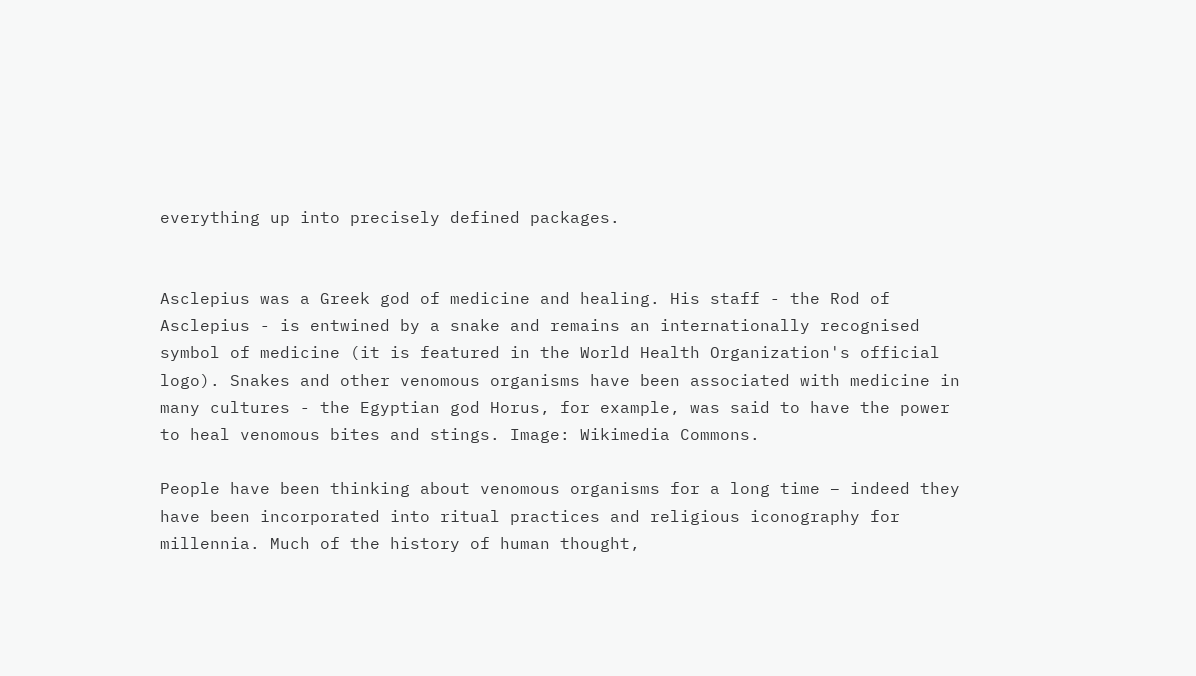everything up into precisely defined packages.


Asclepius was a Greek god of medicine and healing. His staff - the Rod of Asclepius - is entwined by a snake and remains an internationally recognised symbol of medicine (it is featured in the World Health Organization's official logo). Snakes and other venomous organisms have been associated with medicine in many cultures - the Egyptian god Horus, for example, was said to have the power to heal venomous bites and stings. Image: Wikimedia Commons.

People have been thinking about venomous organisms for a long time – indeed they have been incorporated into ritual practices and religious iconography for millennia. Much of the history of human thought,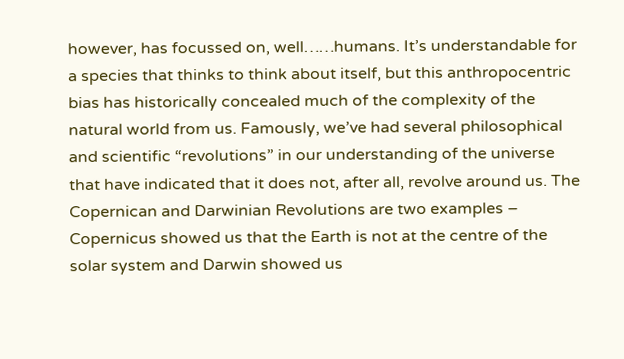however, has focussed on, well……humans. It’s understandable for a species that thinks to think about itself, but this anthropocentric bias has historically concealed much of the complexity of the natural world from us. Famously, we’ve had several philosophical and scientific “revolutions” in our understanding of the universe that have indicated that it does not, after all, revolve around us. The Copernican and Darwinian Revolutions are two examples – Copernicus showed us that the Earth is not at the centre of the solar system and Darwin showed us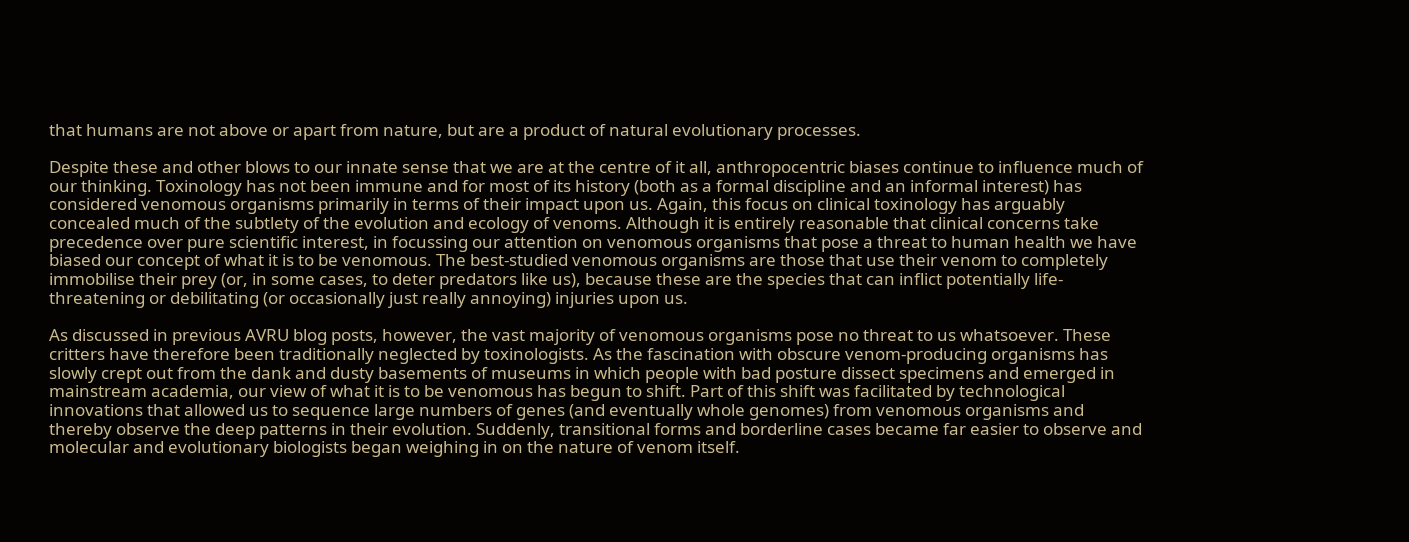that humans are not above or apart from nature, but are a product of natural evolutionary processes.

Despite these and other blows to our innate sense that we are at the centre of it all, anthropocentric biases continue to influence much of our thinking. Toxinology has not been immune and for most of its history (both as a formal discipline and an informal interest) has considered venomous organisms primarily in terms of their impact upon us. Again, this focus on clinical toxinology has arguably concealed much of the subtlety of the evolution and ecology of venoms. Although it is entirely reasonable that clinical concerns take precedence over pure scientific interest, in focussing our attention on venomous organisms that pose a threat to human health we have biased our concept of what it is to be venomous. The best-studied venomous organisms are those that use their venom to completely immobilise their prey (or, in some cases, to deter predators like us), because these are the species that can inflict potentially life-threatening or debilitating (or occasionally just really annoying) injuries upon us.

As discussed in previous AVRU blog posts, however, the vast majority of venomous organisms pose no threat to us whatsoever. These critters have therefore been traditionally neglected by toxinologists. As the fascination with obscure venom-producing organisms has slowly crept out from the dank and dusty basements of museums in which people with bad posture dissect specimens and emerged in mainstream academia, our view of what it is to be venomous has begun to shift. Part of this shift was facilitated by technological innovations that allowed us to sequence large numbers of genes (and eventually whole genomes) from venomous organisms and thereby observe the deep patterns in their evolution. Suddenly, transitional forms and borderline cases became far easier to observe and molecular and evolutionary biologists began weighing in on the nature of venom itself.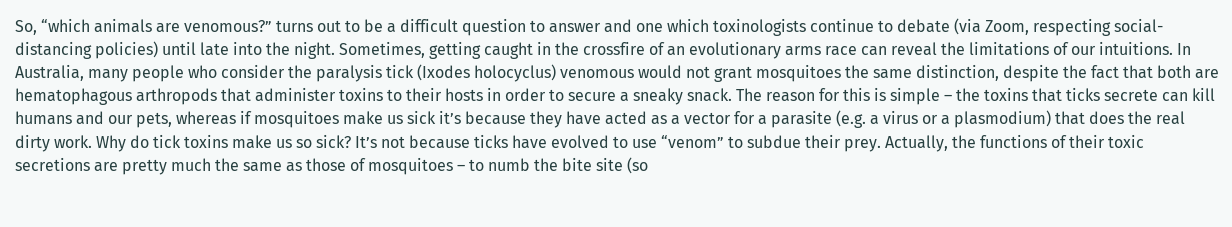So, “which animals are venomous?” turns out to be a difficult question to answer and one which toxinologists continue to debate (via Zoom, respecting social-distancing policies) until late into the night. Sometimes, getting caught in the crossfire of an evolutionary arms race can reveal the limitations of our intuitions. In Australia, many people who consider the paralysis tick (Ixodes holocyclus) venomous would not grant mosquitoes the same distinction, despite the fact that both are hematophagous arthropods that administer toxins to their hosts in order to secure a sneaky snack. The reason for this is simple – the toxins that ticks secrete can kill humans and our pets, whereas if mosquitoes make us sick it’s because they have acted as a vector for a parasite (e.g. a virus or a plasmodium) that does the real dirty work. Why do tick toxins make us so sick? It’s not because ticks have evolved to use “venom” to subdue their prey. Actually, the functions of their toxic secretions are pretty much the same as those of mosquitoes – to numb the bite site (so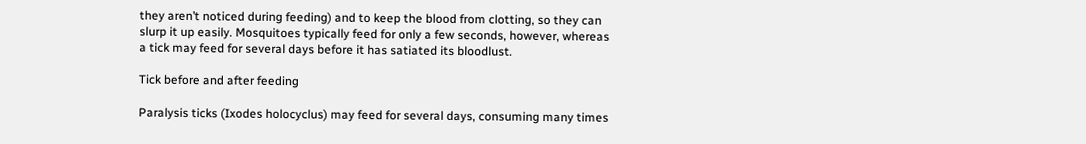they aren’t noticed during feeding) and to keep the blood from clotting, so they can slurp it up easily. Mosquitoes typically feed for only a few seconds, however, whereas a tick may feed for several days before it has satiated its bloodlust.

Tick before and after feeding

Paralysis ticks (Ixodes holocyclus) may feed for several days, consuming many times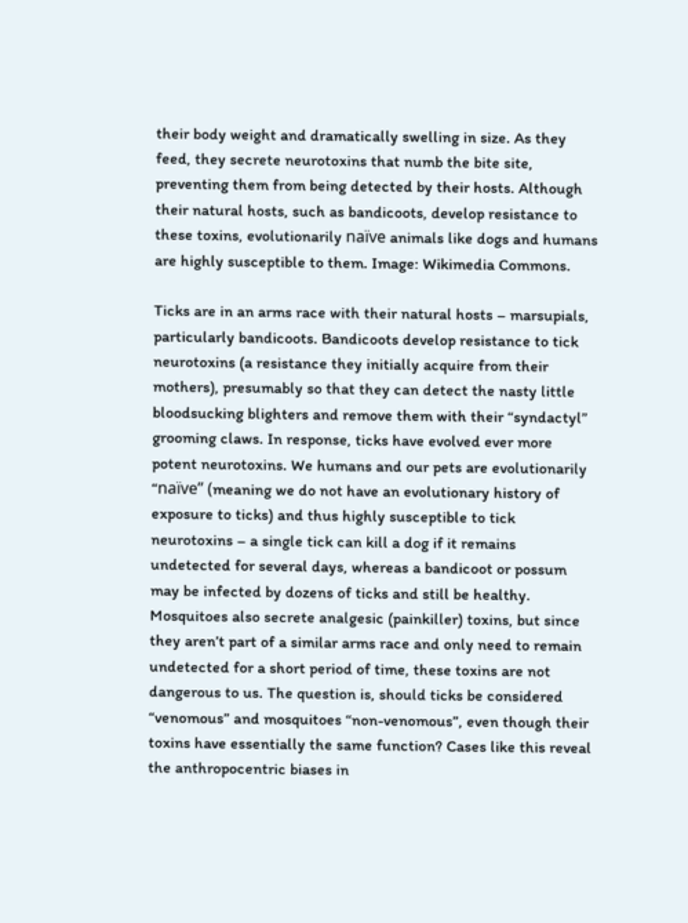their body weight and dramatically swelling in size. As they feed, they secrete neurotoxins that numb the bite site, preventing them from being detected by their hosts. Although their natural hosts, such as bandicoots, develop resistance to these toxins, evolutionarily naïve animals like dogs and humans are highly susceptible to them. Image: Wikimedia Commons.

Ticks are in an arms race with their natural hosts – marsupials, particularly bandicoots. Bandicoots develop resistance to tick neurotoxins (a resistance they initially acquire from their mothers), presumably so that they can detect the nasty little bloodsucking blighters and remove them with their “syndactyl” grooming claws. In response, ticks have evolved ever more potent neurotoxins. We humans and our pets are evolutionarily “naïve” (meaning we do not have an evolutionary history of exposure to ticks) and thus highly susceptible to tick neurotoxins – a single tick can kill a dog if it remains undetected for several days, whereas a bandicoot or possum may be infected by dozens of ticks and still be healthy. Mosquitoes also secrete analgesic (painkiller) toxins, but since they aren’t part of a similar arms race and only need to remain undetected for a short period of time, these toxins are not dangerous to us. The question is, should ticks be considered “venomous” and mosquitoes “non-venomous”, even though their toxins have essentially the same function? Cases like this reveal the anthropocentric biases in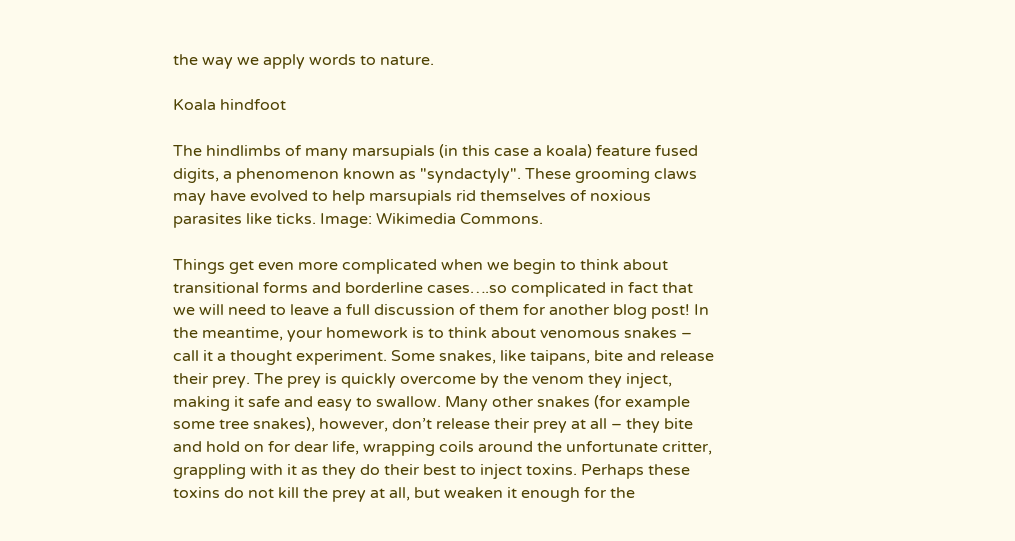the way we apply words to nature.

Koala hindfoot

The hindlimbs of many marsupials (in this case a koala) feature fused digits, a phenomenon known as "syndactyly". These grooming claws may have evolved to help marsupials rid themselves of noxious parasites like ticks. Image: Wikimedia Commons.

Things get even more complicated when we begin to think about transitional forms and borderline cases….so complicated in fact that we will need to leave a full discussion of them for another blog post! In the meantime, your homework is to think about venomous snakes – call it a thought experiment. Some snakes, like taipans, bite and release their prey. The prey is quickly overcome by the venom they inject, making it safe and easy to swallow. Many other snakes (for example some tree snakes), however, don’t release their prey at all – they bite and hold on for dear life, wrapping coils around the unfortunate critter, grappling with it as they do their best to inject toxins. Perhaps these toxins do not kill the prey at all, but weaken it enough for the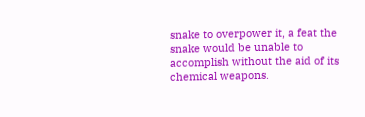snake to overpower it, a feat the snake would be unable to accomplish without the aid of its chemical weapons.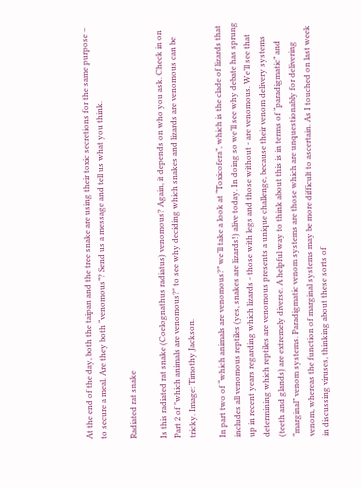At the end of the day, both the taipan and the tree snake are using their toxic secretions for the same purpose – to secure a meal. Are they both “venomous”? Send us a message and tell us what you think.

Radiated rat snake

Is this radiated rat snake (Coelognathus radiatus) venomous? Again, it depends on who you ask. Check in on Part 2 of "which animals are venomous?" to see why deciding which snakes and lizards are venomous can be tricky. Image: Timothy Jackson.

In part two of “which animals are venomous?” we’ll take a look at “Toxicofera”, which is the clade of lizards that includes all venomous reptiles (yes, snakes are lizards!) alive today. In doing so we’ll see why debate has sprung up in recent years regarding which lizards - those with legs and those without - are venomous. We’ll see that determining which reptiles are venomous presents a unique challenge, because their venom delivery systems  (teeth and glands) are extremely diverse. A helpful way to think about this is in terms of “paradigmatic” and “marginal” venom systems. Paradigmatic venom systems are those which are unquestionably for delivering venom, whereas the function of marginal systems may be more difficult to ascertain. As I touched on last week in discussing viruses, thinking about these sorts of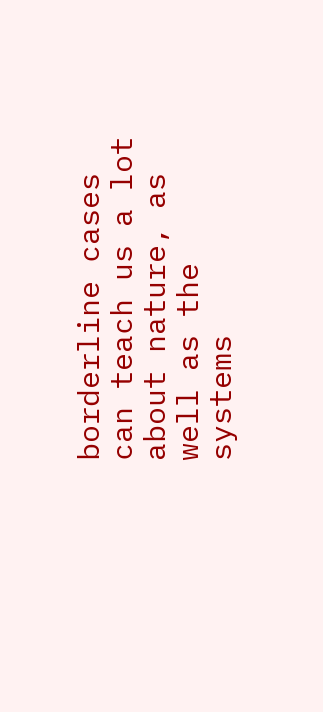borderline cases can teach us a lot about nature, as well as the systems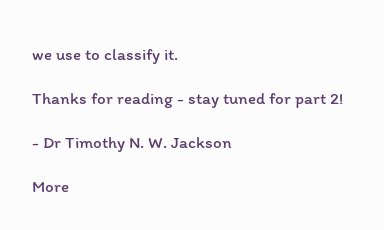we use to classify it.

Thanks for reading - stay tuned for part 2!

- Dr Timothy N. W. Jackson

More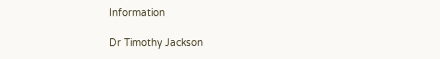Information

Dr Timothy Jackson